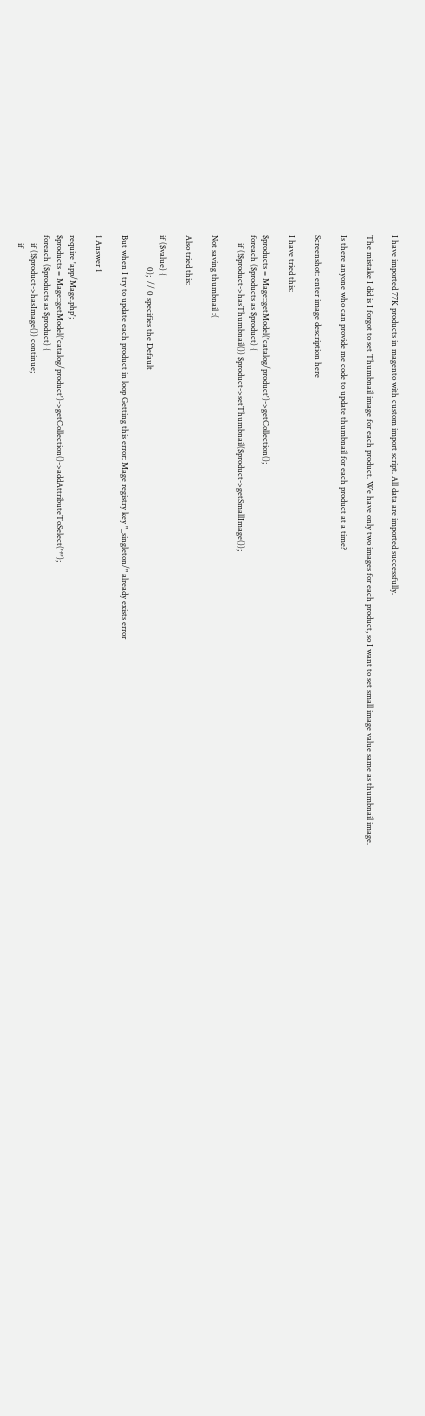I have imported 77K products in magento with custom import script. All data are imported successfully.

The mistake I did is I forgot to set Thumbnail image for each product. We have only two images for each product, so I want to set small image value same as thumbnail image.

Is there anyone who can provide me code to update thumbnail for each product at a time?

Screenshot: enter image description here

I have tried this:

$products = Mage::getModel('catalog/product')->getCollection();
foreach ($products as $product) {
    if (!$product->hasThumbnail()) $product->setThumbnail($product->getSmallImage());

Not saving thumbnail :(

Also tried this:

if ($value) {
                0);  // 0 specifies the Default

But when I try to update each product in loop Getting this error: Mage registry key "_singleton/" already exists error

1 Answer 1

require 'app/Mage.php';
$products = Mage::getModel('catalog/product')->getCollection()->addAttributeToSelect('*');
foreach ($products as $product) {
    if (!$product->hasImage()) continue;
    if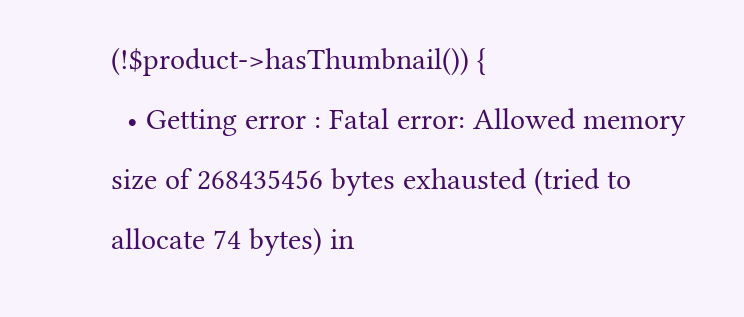(!$product->hasThumbnail()) {
  • Getting error : Fatal error: Allowed memory size of 268435456 bytes exhausted (tried to allocate 74 bytes) in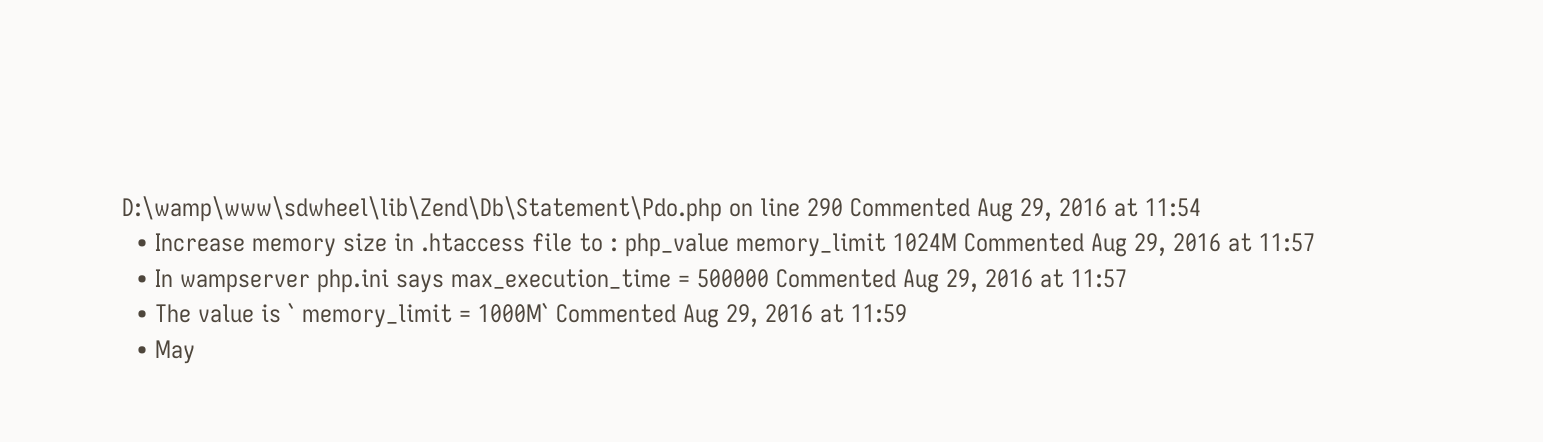D:\wamp\www\sdwheel\lib\Zend\Db\Statement\Pdo.php on line 290 Commented Aug 29, 2016 at 11:54
  • Increase memory size in .htaccess file to : php_value memory_limit 1024M Commented Aug 29, 2016 at 11:57
  • In wampserver php.ini says max_execution_time = 500000 Commented Aug 29, 2016 at 11:57
  • The value is ` memory_limit = 1000M` Commented Aug 29, 2016 at 11:59
  • May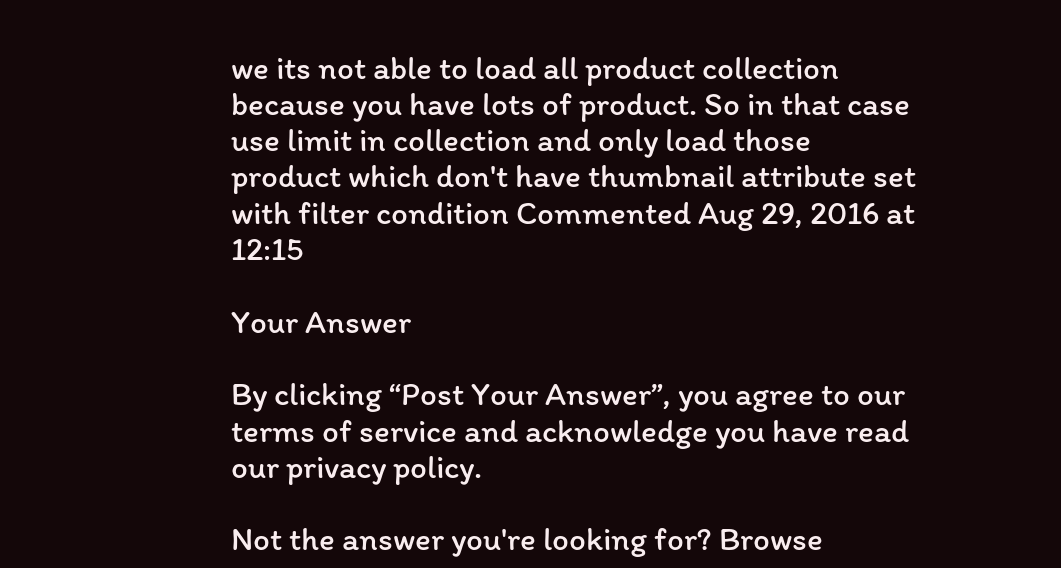we its not able to load all product collection because you have lots of product. So in that case use limit in collection and only load those product which don't have thumbnail attribute set with filter condition Commented Aug 29, 2016 at 12:15

Your Answer

By clicking “Post Your Answer”, you agree to our terms of service and acknowledge you have read our privacy policy.

Not the answer you're looking for? Browse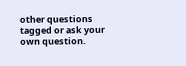other questions tagged or ask your own question.